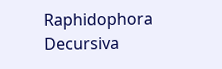Raphidophora Decursiva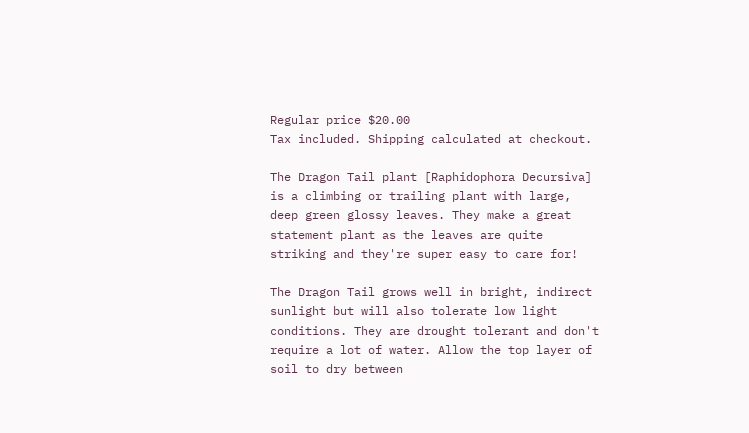Regular price $20.00
Tax included. Shipping calculated at checkout.

The Dragon Tail plant [Raphidophora Decursiva] is a climbing or trailing plant with large, deep green glossy leaves. They make a great statement plant as the leaves are quite striking and they're super easy to care for!

The Dragon Tail grows well in bright, indirect sunlight but will also tolerate low light conditions. They are drought tolerant and don't require a lot of water. Allow the top layer of soil to dry between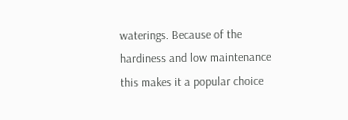waterings. Because of the hardiness and low maintenance this makes it a popular choice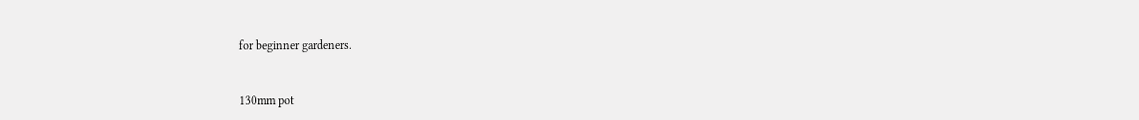for beginner gardeners.


130mm pot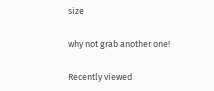size

why not grab another one!

Recently viewed